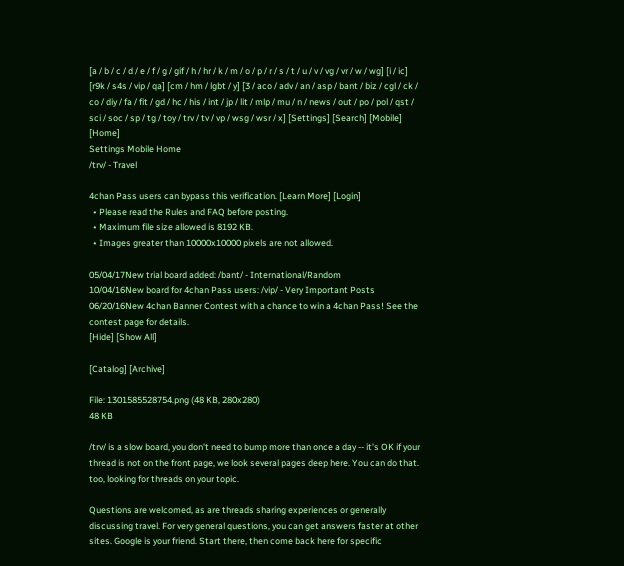[a / b / c / d / e / f / g / gif / h / hr / k / m / o / p / r / s / t / u / v / vg / vr / w / wg] [i / ic] [r9k / s4s / vip / qa] [cm / hm / lgbt / y] [3 / aco / adv / an / asp / bant / biz / cgl / ck / co / diy / fa / fit / gd / hc / his / int / jp / lit / mlp / mu / n / news / out / po / pol / qst / sci / soc / sp / tg / toy / trv / tv / vp / wsg / wsr / x] [Settings] [Search] [Mobile] [Home]
Settings Mobile Home
/trv/ - Travel

4chan Pass users can bypass this verification. [Learn More] [Login]
  • Please read the Rules and FAQ before posting.
  • Maximum file size allowed is 8192 KB.
  • Images greater than 10000x10000 pixels are not allowed.

05/04/17New trial board added: /bant/ - International/Random
10/04/16New board for 4chan Pass users: /vip/ - Very Important Posts
06/20/16New 4chan Banner Contest with a chance to win a 4chan Pass! See the contest page for details.
[Hide] [Show All]

[Catalog] [Archive]

File: 1301585528754.png (48 KB, 280x280)
48 KB

/trv/ is a slow board, you don't need to bump more than once a day -- it's OK if your thread is not on the front page, we look several pages deep here. You can do that. too, looking for threads on your topic.

Questions are welcomed, as are threads sharing experiences or generally discussing travel. For very general questions, you can get answers faster at other sites. Google is your friend. Start there, then come back here for specific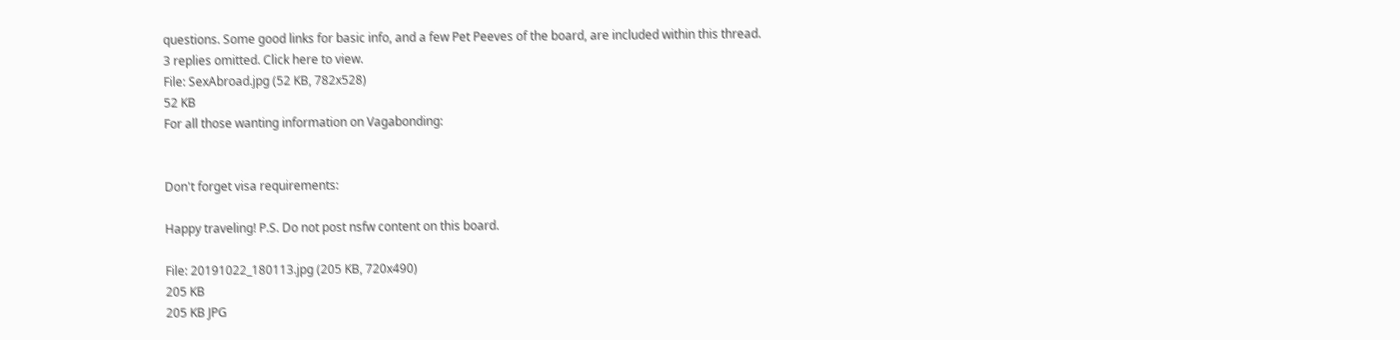questions. Some good links for basic info, and a few Pet Peeves of the board, are included within this thread.
3 replies omitted. Click here to view.
File: SexAbroad.jpg (52 KB, 782x528)
52 KB
For all those wanting information on Vagabonding:


Don't forget visa requirements:

Happy traveling! P.S. Do not post nsfw content on this board.

File: 20191022_180113.jpg (205 KB, 720x490)
205 KB
205 KB JPG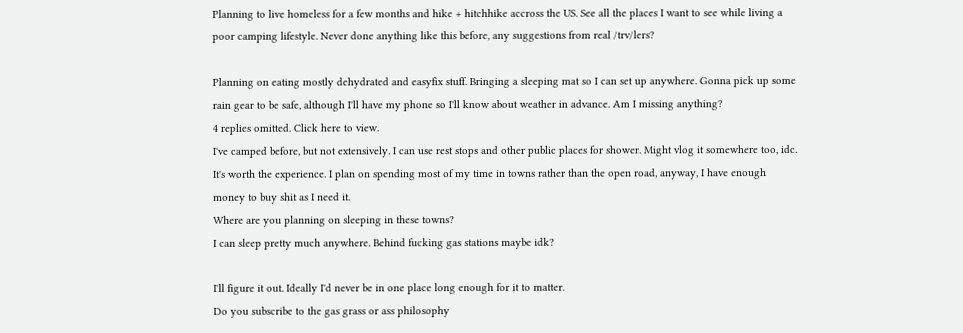Planning to live homeless for a few months and hike + hitchhike accross the US. See all the places I want to see while living a poor camping lifestyle. Never done anything like this before, any suggestions from real /trv/lers?

Planning on eating mostly dehydrated and easyfix stuff. Bringing a sleeping mat so I can set up anywhere. Gonna pick up some rain gear to be safe, although I'll have my phone so I'll know about weather in advance. Am I missing anything?
4 replies omitted. Click here to view.
I've camped before, but not extensively. I can use rest stops and other public places for shower. Might vlog it somewhere too, idc. It's worth the experience. I plan on spending most of my time in towns rather than the open road, anyway, I have enough money to buy shit as I need it.
Where are you planning on sleeping in these towns?
I can sleep pretty much anywhere. Behind fucking gas stations maybe idk?

I'll figure it out. Ideally I'd never be in one place long enough for it to matter.
Do you subscribe to the gas grass or ass philosophy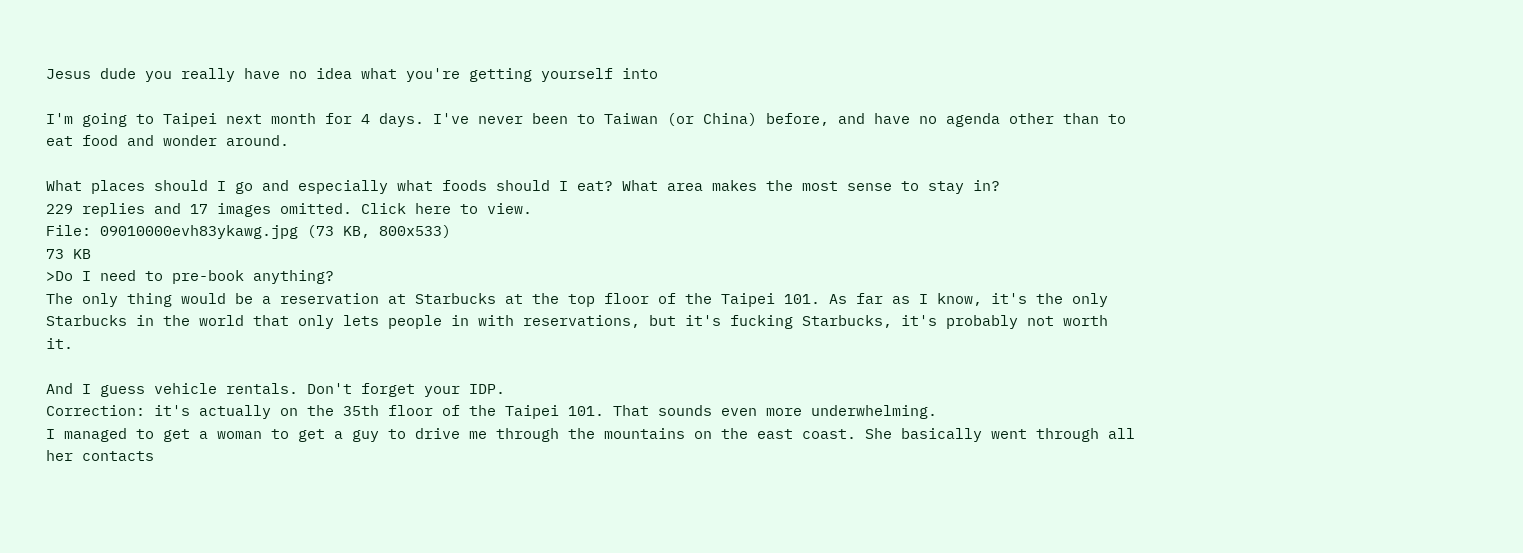Jesus dude you really have no idea what you're getting yourself into

I'm going to Taipei next month for 4 days. I've never been to Taiwan (or China) before, and have no agenda other than to eat food and wonder around.

What places should I go and especially what foods should I eat? What area makes the most sense to stay in?
229 replies and 17 images omitted. Click here to view.
File: 09010000evh83ykawg.jpg (73 KB, 800x533)
73 KB
>Do I need to pre-book anything?
The only thing would be a reservation at Starbucks at the top floor of the Taipei 101. As far as I know, it's the only Starbucks in the world that only lets people in with reservations, but it's fucking Starbucks, it's probably not worth it.

And I guess vehicle rentals. Don't forget your IDP.
Correction: it's actually on the 35th floor of the Taipei 101. That sounds even more underwhelming.
I managed to get a woman to get a guy to drive me through the mountains on the east coast. She basically went through all her contacts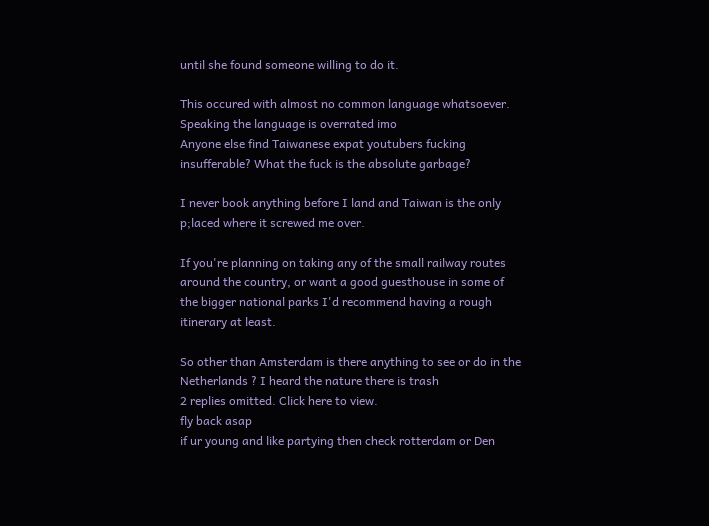until she found someone willing to do it.

This occured with almost no common language whatsoever. Speaking the language is overrated imo
Anyone else find Taiwanese expat youtubers fucking insufferable? What the fuck is the absolute garbage?

I never book anything before I land and Taiwan is the only p;laced where it screwed me over.

If you're planning on taking any of the small railway routes around the country, or want a good guesthouse in some of the bigger national parks I'd recommend having a rough itinerary at least.

So other than Amsterdam is there anything to see or do in the Netherlands ? I heard the nature there is trash
2 replies omitted. Click here to view.
fly back asap
if ur young and like partying then check rotterdam or Den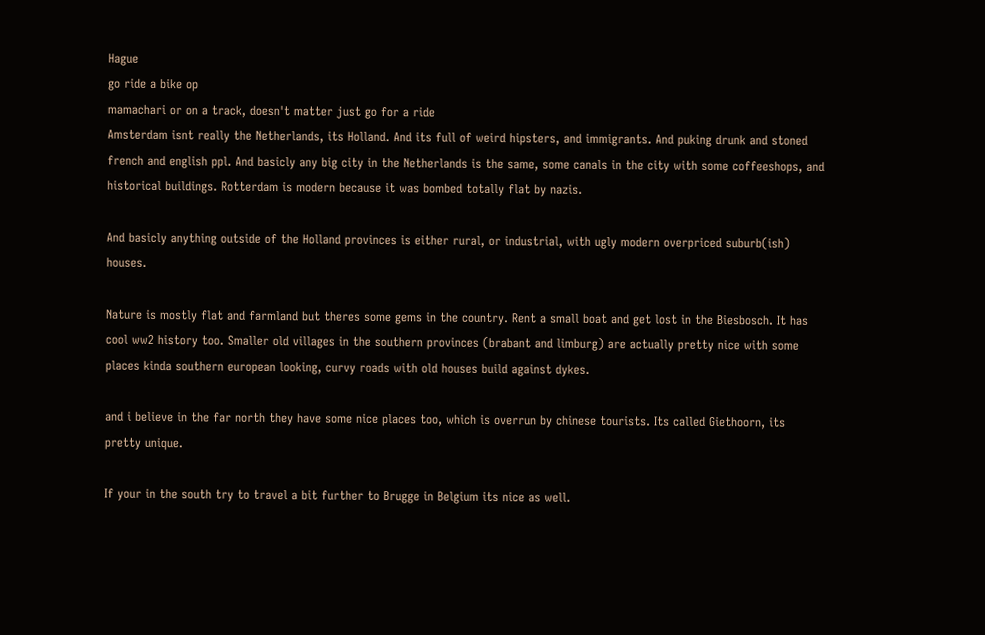Hague
go ride a bike op
mamachari or on a track, doesn't matter just go for a ride
Amsterdam isnt really the Netherlands, its Holland. And its full of weird hipsters, and immigrants. And puking drunk and stoned french and english ppl. And basicly any big city in the Netherlands is the same, some canals in the city with some coffeeshops, and historical buildings. Rotterdam is modern because it was bombed totally flat by nazis.

And basicly anything outside of the Holland provinces is either rural, or industrial, with ugly modern overpriced suburb(ish) houses.

Nature is mostly flat and farmland but theres some gems in the country. Rent a small boat and get lost in the Biesbosch. It has cool ww2 history too. Smaller old villages in the southern provinces (brabant and limburg) are actually pretty nice with some places kinda southern european looking, curvy roads with old houses build against dykes.

and i believe in the far north they have some nice places too, which is overrun by chinese tourists. Its called Giethoorn, its pretty unique.

If your in the south try to travel a bit further to Brugge in Belgium its nice as well.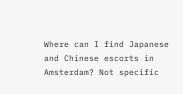Where can I find Japanese and Chinese escorts in Amsterdam? Not specific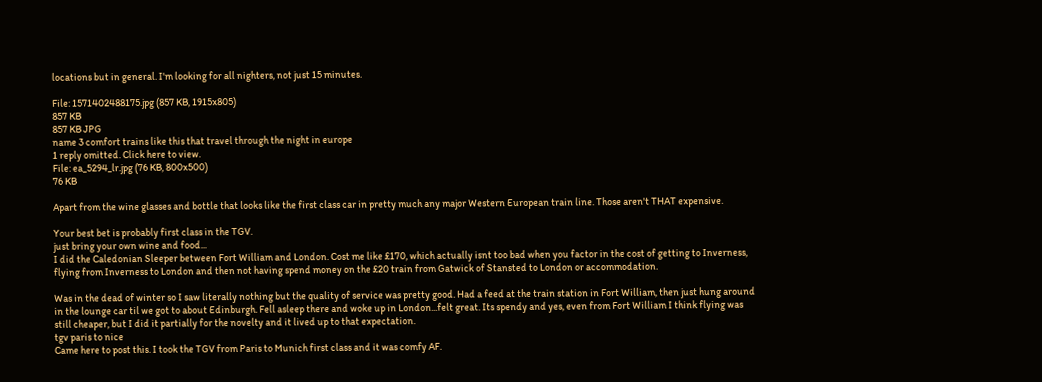locations but in general. I'm looking for all nighters, not just 15 minutes.

File: 1571402488175.jpg (857 KB, 1915x805)
857 KB
857 KB JPG
name 3 comfort trains like this that travel through the night in europe
1 reply omitted. Click here to view.
File: ea_5294_lr.jpg (76 KB, 800x500)
76 KB

Apart from the wine glasses and bottle that looks like the first class car in pretty much any major Western European train line. Those aren't THAT expensive.

Your best bet is probably first class in the TGV.
just bring your own wine and food...
I did the Caledonian Sleeper between Fort William and London. Cost me like £170, which actually isnt too bad when you factor in the cost of getting to Inverness, flying from Inverness to London and then not having spend money on the £20 train from Gatwick of Stansted to London or accommodation.

Was in the dead of winter so I saw literally nothing but the quality of service was pretty good. Had a feed at the train station in Fort William, then just hung around in the lounge car til we got to about Edinburgh. Fell asleep there and woke up in London...felt great. Its spendy and yes, even from Fort William I think flying was still cheaper, but I did it partially for the novelty and it lived up to that expectation.
tgv paris to nice
Came here to post this. I took the TGV from Paris to Munich first class and it was comfy AF.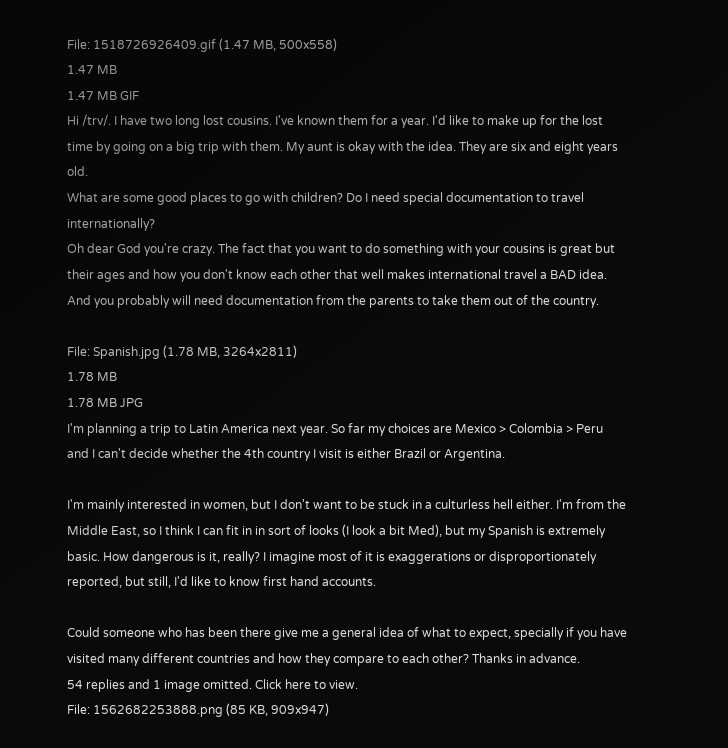File: 1518726926409.gif (1.47 MB, 500x558)
1.47 MB
1.47 MB GIF
Hi /trv/. I have two long lost cousins. I've known them for a year. I'd like to make up for the lost time by going on a big trip with them. My aunt is okay with the idea. They are six and eight years old.
What are some good places to go with children? Do I need special documentation to travel internationally?
Oh dear God you're crazy. The fact that you want to do something with your cousins is great but their ages and how you don't know each other that well makes international travel a BAD idea. And you probably will need documentation from the parents to take them out of the country.

File: Spanish.jpg (1.78 MB, 3264x2811)
1.78 MB
1.78 MB JPG
I'm planning a trip to Latin America next year. So far my choices are Mexico > Colombia > Peru and I can't decide whether the 4th country I visit is either Brazil or Argentina.

I'm mainly interested in women, but I don't want to be stuck in a culturless hell either. I'm from the Middle East, so I think I can fit in in sort of looks (I look a bit Med), but my Spanish is extremely basic. How dangerous is it, really? I imagine most of it is exaggerations or disproportionately reported, but still, I'd like to know first hand accounts.

Could someone who has been there give me a general idea of what to expect, specially if you have visited many different countries and how they compare to each other? Thanks in advance.
54 replies and 1 image omitted. Click here to view.
File: 1562682253888.png (85 KB, 909x947)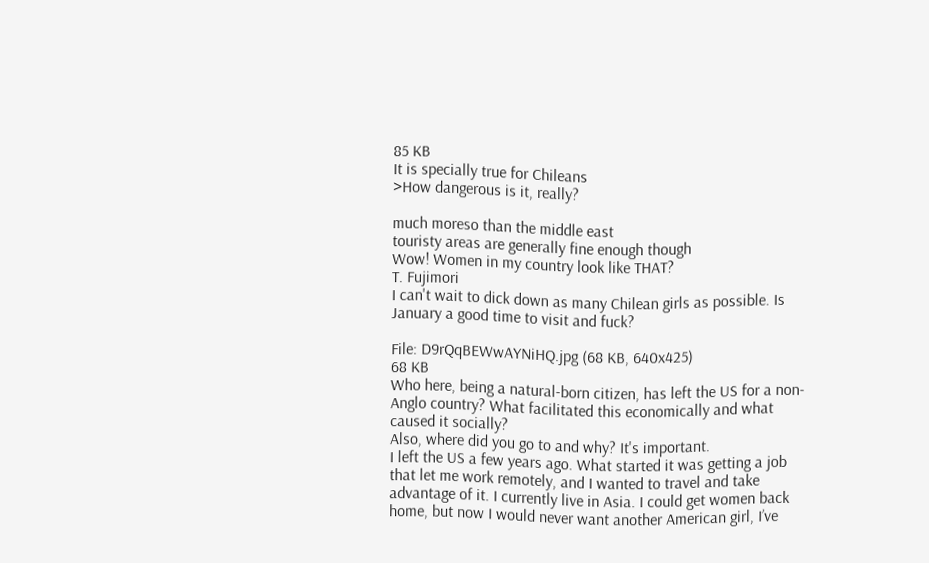85 KB
It is specially true for Chileans
>How dangerous is it, really?

much moreso than the middle east
touristy areas are generally fine enough though
Wow! Women in my country look like THAT?
T. Fujimori
I can't wait to dick down as many Chilean girls as possible. Is January a good time to visit and fuck?

File: D9rQqBEWwAYNiHQ.jpg (68 KB, 640x425)
68 KB
Who here, being a natural-born citizen, has left the US for a non-Anglo country? What facilitated this economically and what caused it socially?
Also, where did you go to and why? It's important.
I left the US a few years ago. What started it was getting a job that let me work remotely, and I wanted to travel and take advantage of it. I currently live in Asia. I could get women back home, but now I would never want another American girl, I’ve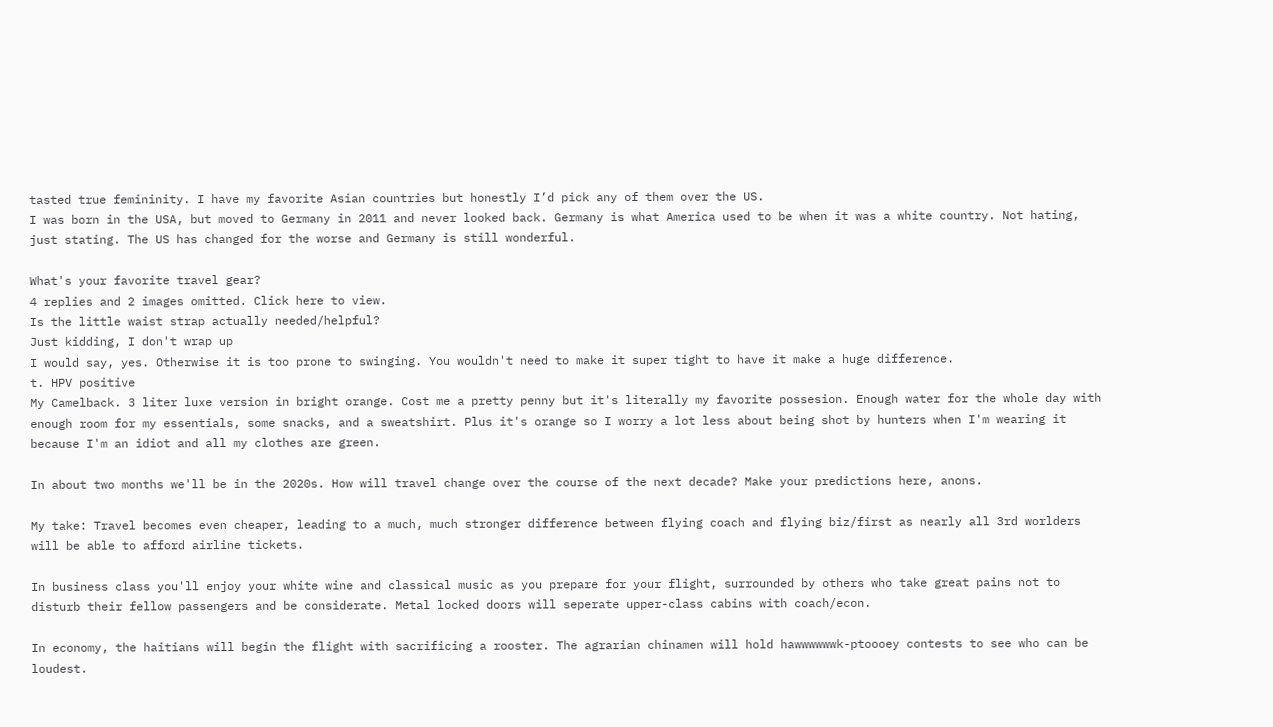tasted true femininity. I have my favorite Asian countries but honestly I’d pick any of them over the US.
I was born in the USA, but moved to Germany in 2011 and never looked back. Germany is what America used to be when it was a white country. Not hating, just stating. The US has changed for the worse and Germany is still wonderful.

What's your favorite travel gear?
4 replies and 2 images omitted. Click here to view.
Is the little waist strap actually needed/helpful?
Just kidding, I don't wrap up
I would say, yes. Otherwise it is too prone to swinging. You wouldn't need to make it super tight to have it make a huge difference.
t. HPV positive
My Camelback. 3 liter luxe version in bright orange. Cost me a pretty penny but it's literally my favorite possesion. Enough water for the whole day with enough room for my essentials, some snacks, and a sweatshirt. Plus it's orange so I worry a lot less about being shot by hunters when I'm wearing it because I'm an idiot and all my clothes are green.

In about two months we'll be in the 2020s. How will travel change over the course of the next decade? Make your predictions here, anons.

My take: Travel becomes even cheaper, leading to a much, much stronger difference between flying coach and flying biz/first as nearly all 3rd worlders will be able to afford airline tickets.

In business class you'll enjoy your white wine and classical music as you prepare for your flight, surrounded by others who take great pains not to disturb their fellow passengers and be considerate. Metal locked doors will seperate upper-class cabins with coach/econ.

In economy, the haitians will begin the flight with sacrificing a rooster. The agrarian chinamen will hold hawwwwwwk-ptoooey contests to see who can be loudest.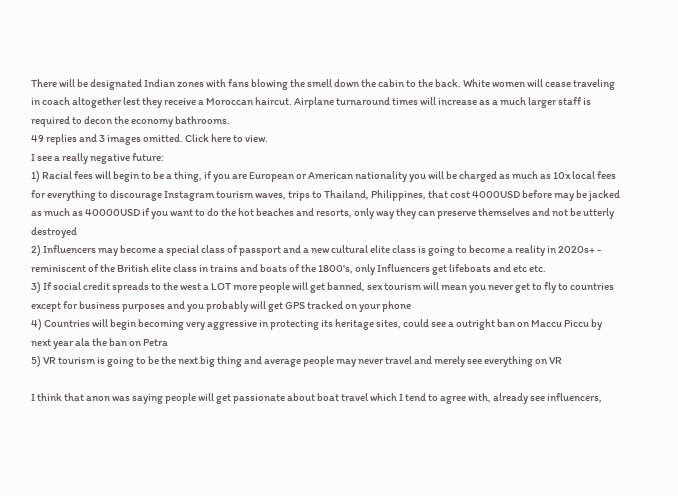There will be designated Indian zones with fans blowing the smell down the cabin to the back. White women will cease traveling in coach altogether lest they receive a Moroccan haircut. Airplane turnaround times will increase as a much larger staff is required to decon the economy bathrooms.
49 replies and 3 images omitted. Click here to view.
I see a really negative future:
1) Racial fees will begin to be a thing, if you are European or American nationality you will be charged as much as 10x local fees for everything to discourage Instagram tourism waves, trips to Thailand, Philippines, that cost 4000USD before may be jacked as much as 40000USD if you want to do the hot beaches and resorts, only way they can preserve themselves and not be utterly destroyed
2) Influencers may become a special class of passport and a new cultural elite class is going to become a reality in 2020s+ - reminiscent of the British elite class in trains and boats of the 1800's, only Influencers get lifeboats and etc etc.
3) If social credit spreads to the west a LOT more people will get banned, sex tourism will mean you never get to fly to countries except for business purposes and you probably will get GPS tracked on your phone
4) Countries will begin becoming very aggressive in protecting its heritage sites, could see a outright ban on Maccu Piccu by next year ala the ban on Petra
5) VR tourism is going to be the next big thing and average people may never travel and merely see everything on VR

I think that anon was saying people will get passionate about boat travel which I tend to agree with, already see influencers,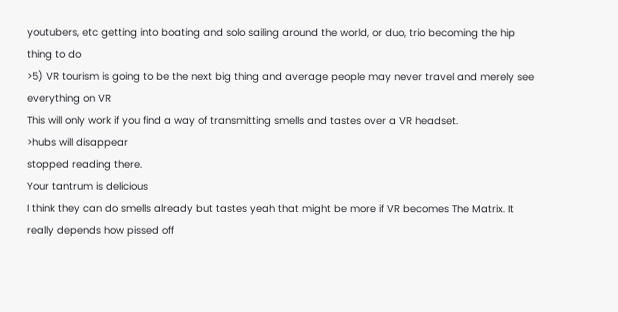youtubers, etc getting into boating and solo sailing around the world, or duo, trio becoming the hip thing to do
>5) VR tourism is going to be the next big thing and average people may never travel and merely see everything on VR
This will only work if you find a way of transmitting smells and tastes over a VR headset.
>hubs will disappear
stopped reading there.
Your tantrum is delicious
I think they can do smells already but tastes yeah that might be more if VR becomes The Matrix. It really depends how pissed off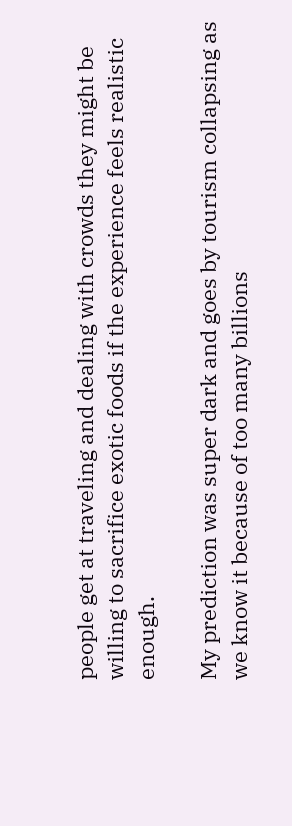people get at traveling and dealing with crowds they might be willing to sacrifice exotic foods if the experience feels realistic enough.

My prediction was super dark and goes by tourism collapsing as we know it because of too many billions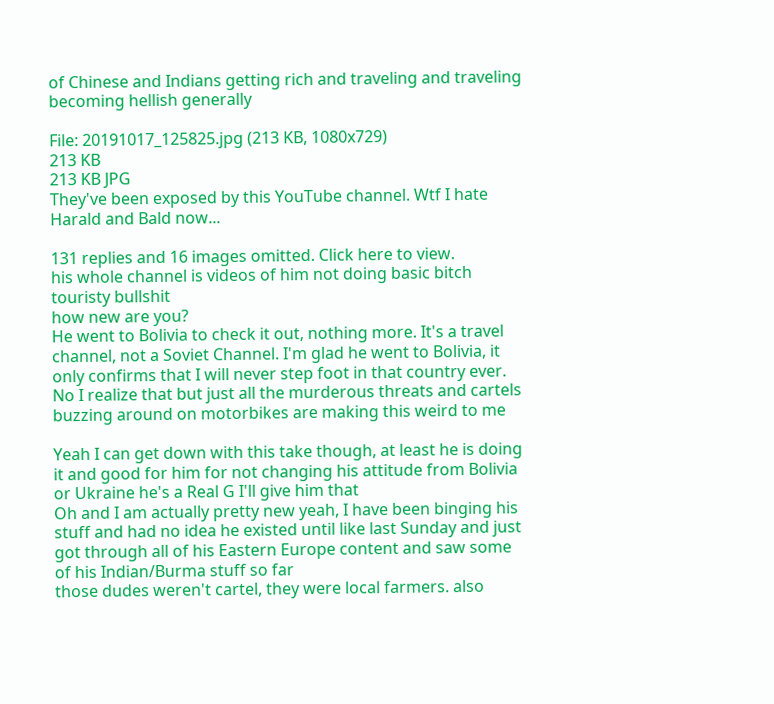of Chinese and Indians getting rich and traveling and traveling becoming hellish generally

File: 20191017_125825.jpg (213 KB, 1080x729)
213 KB
213 KB JPG
They've been exposed by this YouTube channel. Wtf I hate Harald and Bald now...

131 replies and 16 images omitted. Click here to view.
his whole channel is videos of him not doing basic bitch touristy bullshit
how new are you?
He went to Bolivia to check it out, nothing more. It's a travel channel, not a Soviet Channel. I'm glad he went to Bolivia, it only confirms that I will never step foot in that country ever.
No I realize that but just all the murderous threats and cartels buzzing around on motorbikes are making this weird to me

Yeah I can get down with this take though, at least he is doing it and good for him for not changing his attitude from Bolivia or Ukraine he's a Real G I'll give him that
Oh and I am actually pretty new yeah, I have been binging his stuff and had no idea he existed until like last Sunday and just got through all of his Eastern Europe content and saw some of his Indian/Burma stuff so far
those dudes weren't cartel, they were local farmers. also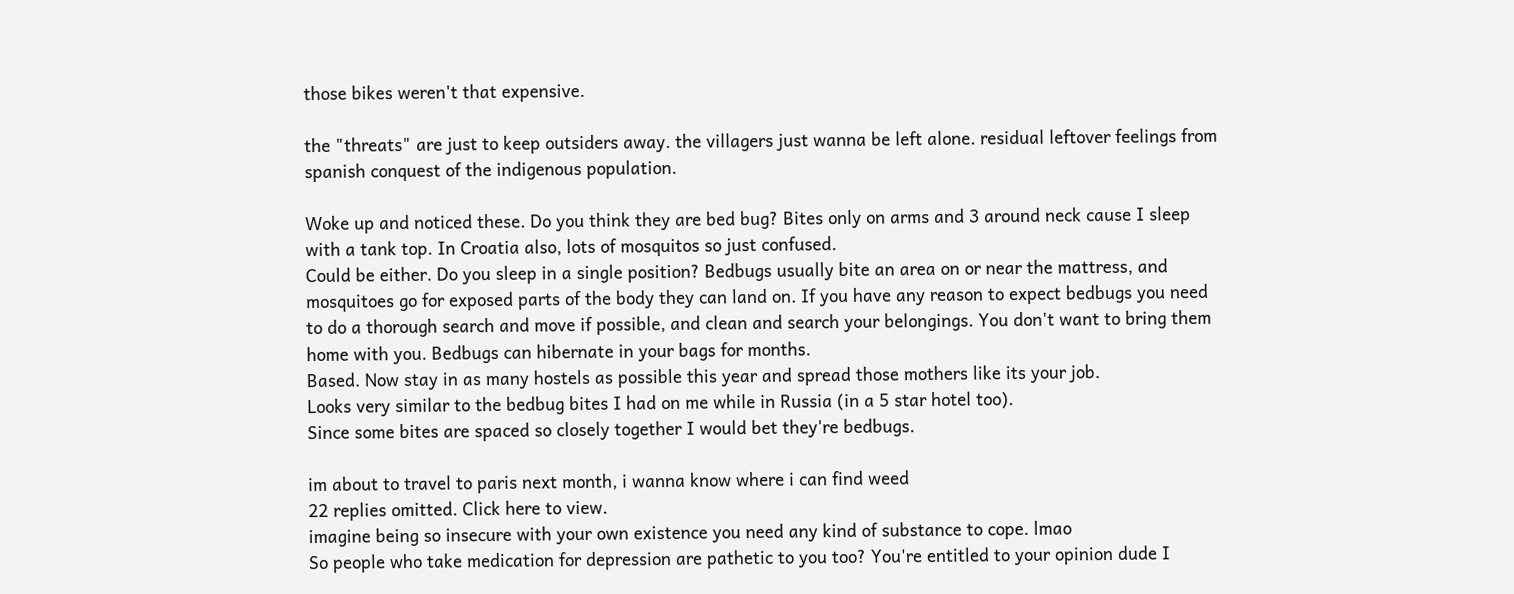those bikes weren't that expensive.

the "threats" are just to keep outsiders away. the villagers just wanna be left alone. residual leftover feelings from spanish conquest of the indigenous population.

Woke up and noticed these. Do you think they are bed bug? Bites only on arms and 3 around neck cause I sleep with a tank top. In Croatia also, lots of mosquitos so just confused.
Could be either. Do you sleep in a single position? Bedbugs usually bite an area on or near the mattress, and mosquitoes go for exposed parts of the body they can land on. If you have any reason to expect bedbugs you need to do a thorough search and move if possible, and clean and search your belongings. You don't want to bring them home with you. Bedbugs can hibernate in your bags for months.
Based. Now stay in as many hostels as possible this year and spread those mothers like its your job.
Looks very similar to the bedbug bites I had on me while in Russia (in a 5 star hotel too).
Since some bites are spaced so closely together I would bet they're bedbugs.

im about to travel to paris next month, i wanna know where i can find weed
22 replies omitted. Click here to view.
imagine being so insecure with your own existence you need any kind of substance to cope. lmao
So people who take medication for depression are pathetic to you too? You're entitled to your opinion dude I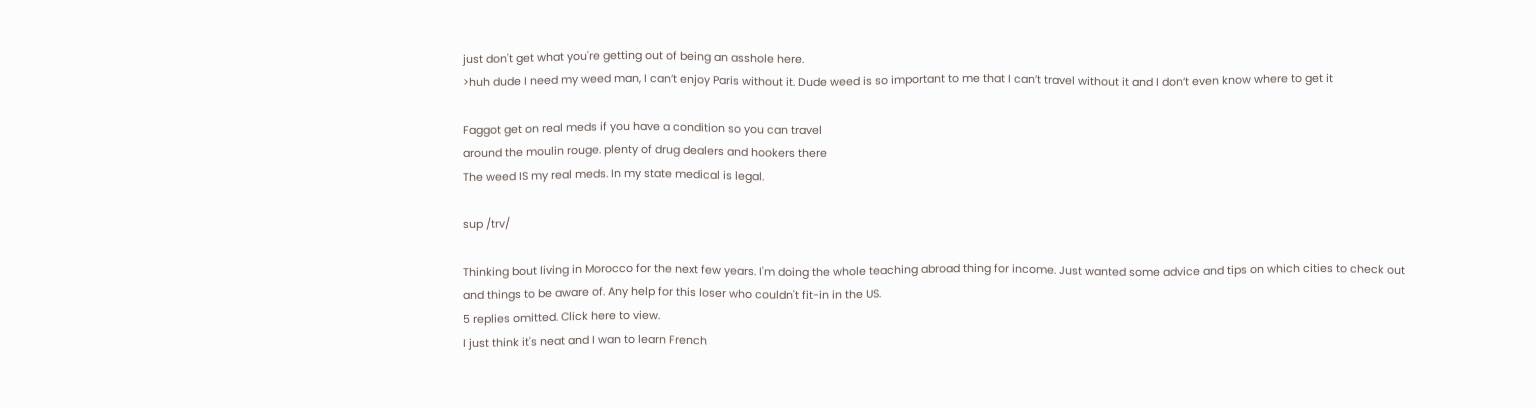just don't get what you're getting out of being an asshole here.
>huh dude I need my weed man, I can’t enjoy Paris without it. Dude weed is so important to me that I can’t travel without it and I don’t even know where to get it

Faggot get on real meds if you have a condition so you can travel
around the moulin rouge. plenty of drug dealers and hookers there
The weed IS my real meds. In my state medical is legal.

sup /trv/

Thinking bout living in Morocco for the next few years. I'm doing the whole teaching abroad thing for income. Just wanted some advice and tips on which cities to check out and things to be aware of. Any help for this loser who couldn't fit-in in the US.
5 replies omitted. Click here to view.
I just think it's neat and I wan to learn French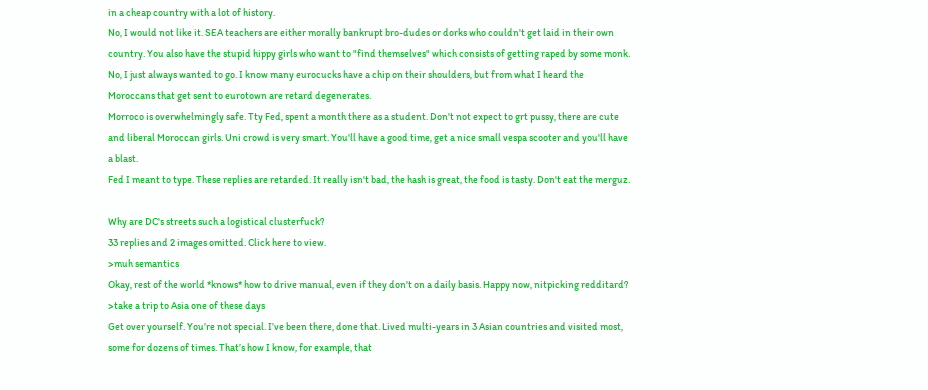in a cheap country with a lot of history.
No, I would not like it. SEA teachers are either morally bankrupt bro-dudes or dorks who couldn't get laid in their own country. You also have the stupid hippy girls who want to "find themselves" which consists of getting raped by some monk.
No, I just always wanted to go. I know many eurocucks have a chip on their shoulders, but from what I heard the Moroccans that get sent to eurotown are retard degenerates.
Morroco is overwhelmingly safe. Tty Fed, spent a month there as a student. Don't not expect to grt pussy, there are cute and liberal Moroccan girls. Uni crowd is very smart. You'll have a good time, get a nice small vespa scooter and you'll have a blast.
Fed I meant to type. These replies are retarded. It really isn't bad, the hash is great, the food is tasty. Don't eat the merguz.

Why are DC's streets such a logistical clusterfuck?
33 replies and 2 images omitted. Click here to view.
>muh semantics
Okay, rest of the world *knows* how to drive manual, even if they don't on a daily basis. Happy now, nitpicking redditard?
>take a trip to Asia one of these days
Get over yourself. You’re not special. I’ve been there, done that. Lived multi-years in 3 Asian countries and visited most, some for dozens of times. That’s how I know, for example, that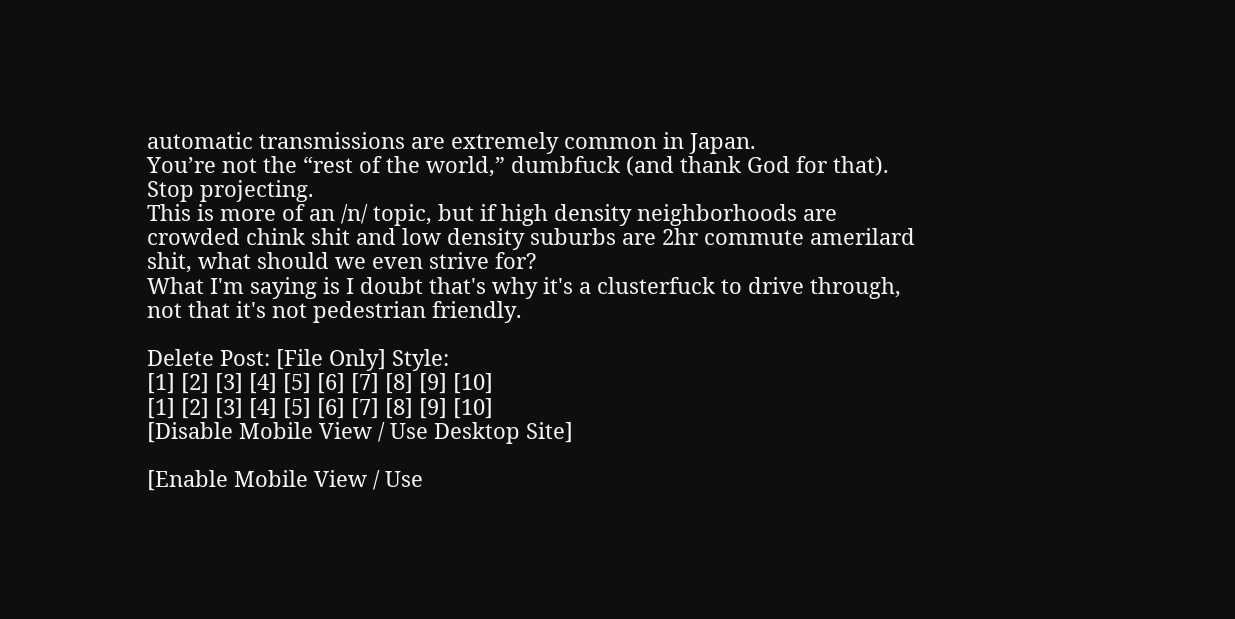automatic transmissions are extremely common in Japan.
You’re not the “rest of the world,” dumbfuck (and thank God for that). Stop projecting.
This is more of an /n/ topic, but if high density neighborhoods are crowded chink shit and low density suburbs are 2hr commute amerilard shit, what should we even strive for?
What I'm saying is I doubt that's why it's a clusterfuck to drive through, not that it's not pedestrian friendly.

Delete Post: [File Only] Style:
[1] [2] [3] [4] [5] [6] [7] [8] [9] [10]
[1] [2] [3] [4] [5] [6] [7] [8] [9] [10]
[Disable Mobile View / Use Desktop Site]

[Enable Mobile View / Use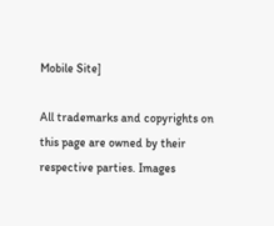Mobile Site]

All trademarks and copyrights on this page are owned by their respective parties. Images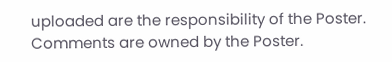uploaded are the responsibility of the Poster. Comments are owned by the Poster.